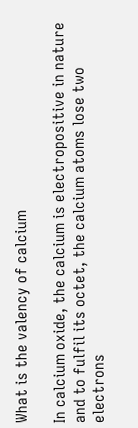What is the valency of calcium

In calcium oxide, the calcium is electropositive in nature and to fulfil its octet, the calcium atoms lose two electrons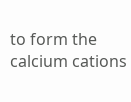to form the calcium cations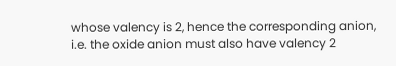whose valency is 2, hence the corresponding anion, i.e. the oxide anion must also have valency 2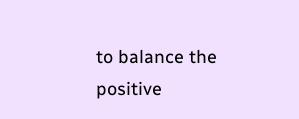to balance the positive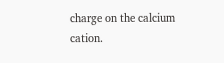charge on the calcium cation.